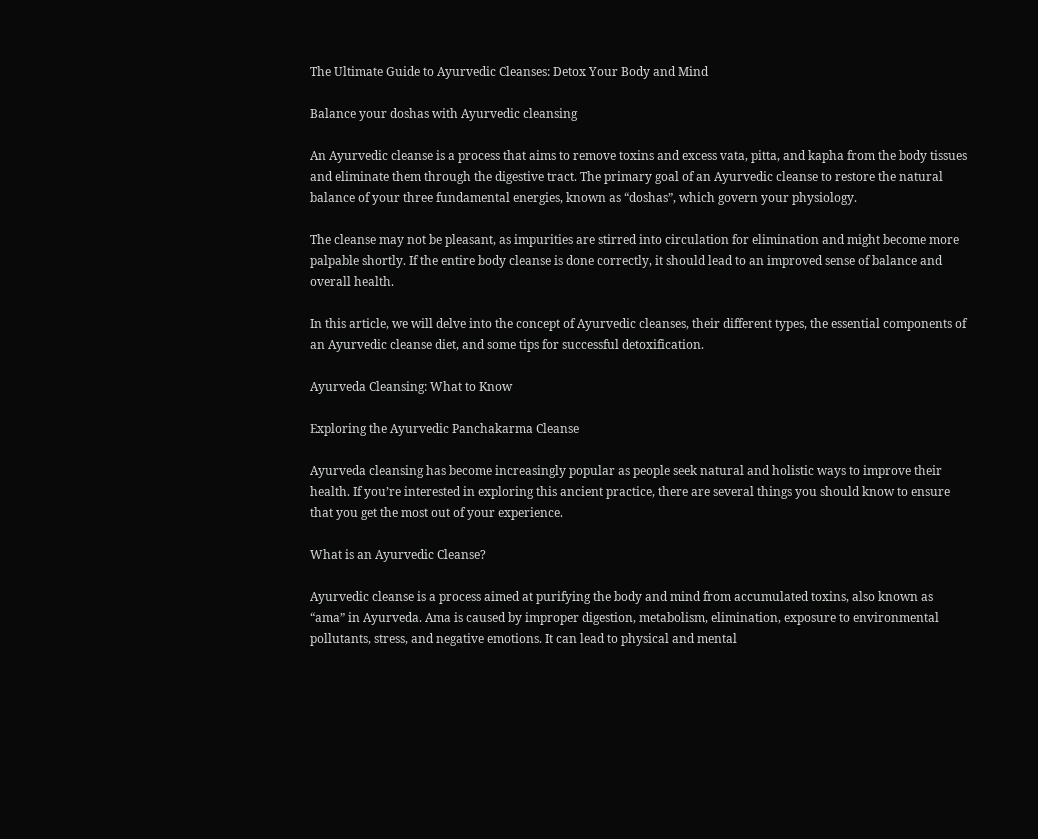The Ultimate Guide to Ayurvedic Cleanses: Detox Your Body and Mind

Balance your doshas with Ayurvedic cleansing

An Ayurvedic cleanse is a process that aims to remove toxins and excess vata, pitta, and kapha from the body tissues and eliminate them through the digestive tract. The primary goal of an Ayurvedic cleanse to restore the natural balance of your three fundamental energies, known as “doshas”, which govern your physiology.

The cleanse may not be pleasant, as impurities are stirred into circulation for elimination and might become more palpable shortly. If the entire body cleanse is done correctly, it should lead to an improved sense of balance and overall health.

In this article, we will delve into the concept of Ayurvedic cleanses, their different types, the essential components of an Ayurvedic cleanse diet, and some tips for successful detoxification.

Ayurveda Cleansing: What to Know

Exploring the Ayurvedic Panchakarma Cleanse

Ayurveda cleansing has become increasingly popular as people seek natural and holistic ways to improve their health. If you’re interested in exploring this ancient practice, there are several things you should know to ensure that you get the most out of your experience.

What is an Ayurvedic Cleanse?

Ayurvedic cleanse is a process aimed at purifying the body and mind from accumulated toxins, also known as “ama” in Ayurveda. Ama is caused by improper digestion, metabolism, elimination, exposure to environmental pollutants, stress, and negative emotions. It can lead to physical and mental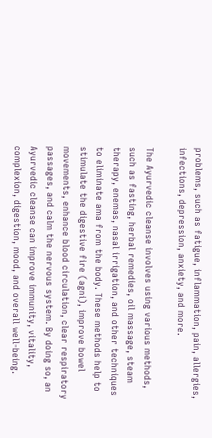problems, such as fatigue, inflammation, pain, allergies, infections, depression, anxiety, and more.

The Ayurvedic cleanse involves using various methods, such as fasting, herbal remedies, oil massage, steam therapy, enemas, nasal irrigation, and other techniques to eliminate ama from the body. These methods help to stimulate the digestive fire (agni), improve bowel movements, enhance blood circulation, clear respiratory passages, and calm the nervous system. By doing so, an Ayurvedic cleanse can improve immunity, vitality, complexion, digestion, mood, and overall well-being.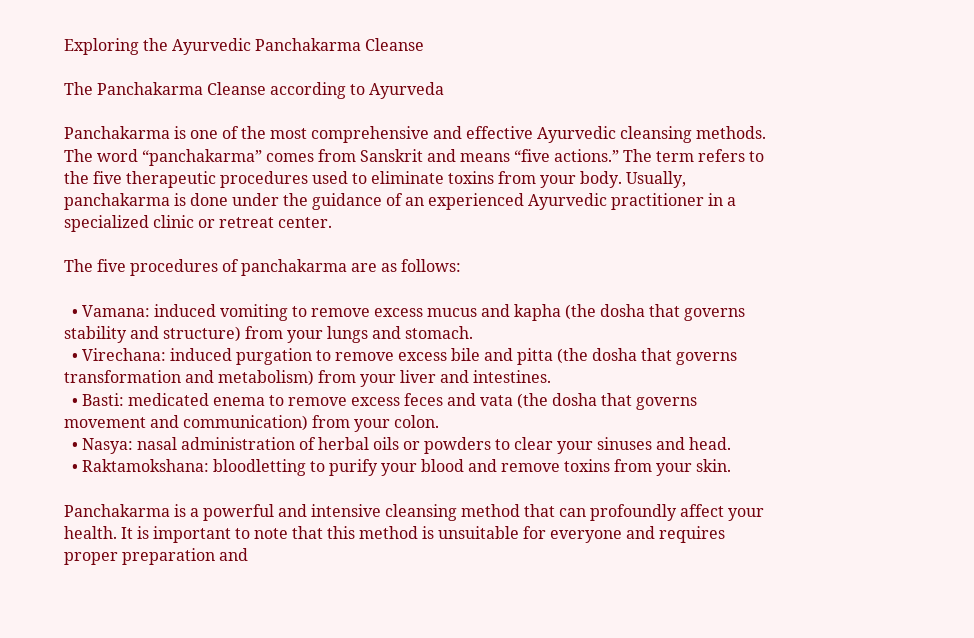Exploring the Ayurvedic Panchakarma Cleanse

The Panchakarma Cleanse according to Ayurveda

Panchakarma is one of the most comprehensive and effective Ayurvedic cleansing methods. The word “panchakarma” comes from Sanskrit and means “five actions.” The term refers to the five therapeutic procedures used to eliminate toxins from your body. Usually, panchakarma is done under the guidance of an experienced Ayurvedic practitioner in a specialized clinic or retreat center.

The five procedures of panchakarma are as follows:

  • Vamana: induced vomiting to remove excess mucus and kapha (the dosha that governs stability and structure) from your lungs and stomach.
  • Virechana: induced purgation to remove excess bile and pitta (the dosha that governs transformation and metabolism) from your liver and intestines.
  • Basti: medicated enema to remove excess feces and vata (the dosha that governs movement and communication) from your colon.
  • Nasya: nasal administration of herbal oils or powders to clear your sinuses and head.
  • Raktamokshana: bloodletting to purify your blood and remove toxins from your skin.

Panchakarma is a powerful and intensive cleansing method that can profoundly affect your health. It is important to note that this method is unsuitable for everyone and requires proper preparation and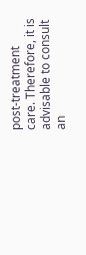post-treatment care. Therefore, it is advisable to consult an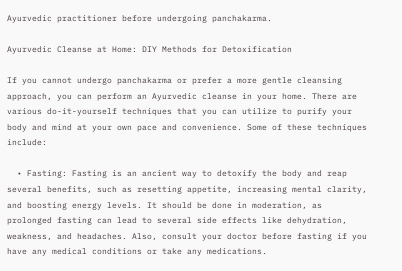Ayurvedic practitioner before undergoing panchakarma.

Ayurvedic Cleanse at Home: DIY Methods for Detoxification

If you cannot undergo panchakarma or prefer a more gentle cleansing approach, you can perform an Ayurvedic cleanse in your home. There are various do-it-yourself techniques that you can utilize to purify your body and mind at your own pace and convenience. Some of these techniques include:

  • Fasting: Fasting is an ancient way to detoxify the body and reap several benefits, such as resetting appetite, increasing mental clarity, and boosting energy levels. It should be done in moderation, as prolonged fasting can lead to several side effects like dehydration, weakness, and headaches. Also, consult your doctor before fasting if you have any medical conditions or take any medications.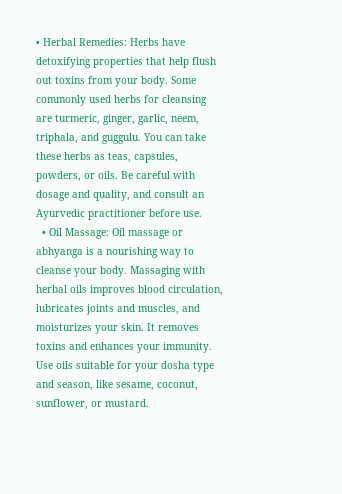• Herbal Remedies: Herbs have detoxifying properties that help flush out toxins from your body. Some commonly used herbs for cleansing are turmeric, ginger, garlic, neem, triphala, and guggulu. You can take these herbs as teas, capsules, powders, or oils. Be careful with dosage and quality, and consult an Ayurvedic practitioner before use.
  • Oil Massage: Oil massage or abhyanga is a nourishing way to cleanse your body. Massaging with herbal oils improves blood circulation, lubricates joints and muscles, and moisturizes your skin. It removes toxins and enhances your immunity. Use oils suitable for your dosha type and season, like sesame, coconut, sunflower, or mustard.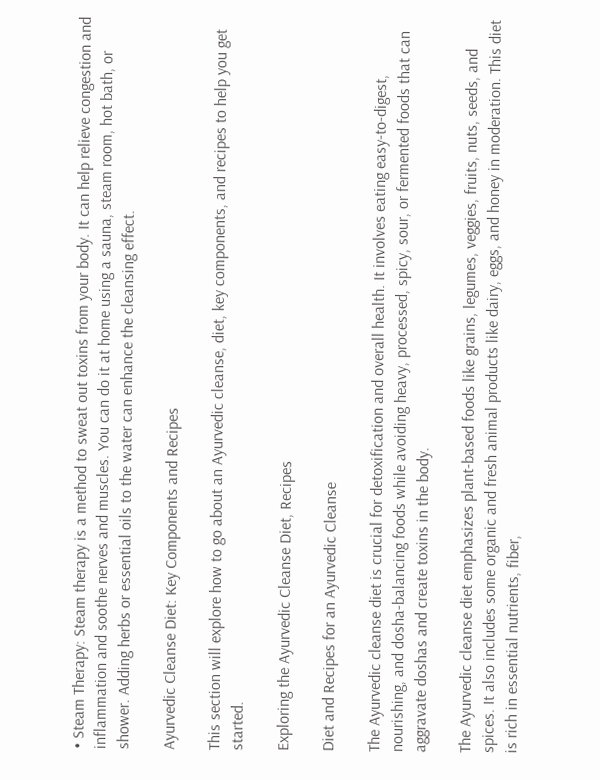• Steam Therapy: Steam therapy is a method to sweat out toxins from your body. It can help relieve congestion and inflammation and soothe nerves and muscles. You can do it at home using a sauna, steam room, hot bath, or shower. Adding herbs or essential oils to the water can enhance the cleansing effect.

Ayurvedic Cleanse Diet: Key Components and Recipes

This section will explore how to go about an Ayurvedic cleanse, diet, key components, and recipes to help you get started.

Exploring the Ayurvedic Cleanse Diet, Recipes

Diet and Recipes for an Ayurvedic Cleanse

The Ayurvedic cleanse diet is crucial for detoxification and overall health. It involves eating easy-to-digest, nourishing, and dosha-balancing foods while avoiding heavy, processed, spicy, sour, or fermented foods that can aggravate doshas and create toxins in the body.

The Ayurvedic cleanse diet emphasizes plant-based foods like grains, legumes, veggies, fruits, nuts, seeds, and spices. It also includes some organic and fresh animal products like dairy, eggs, and honey in moderation. This diet is rich in essential nutrients, fiber,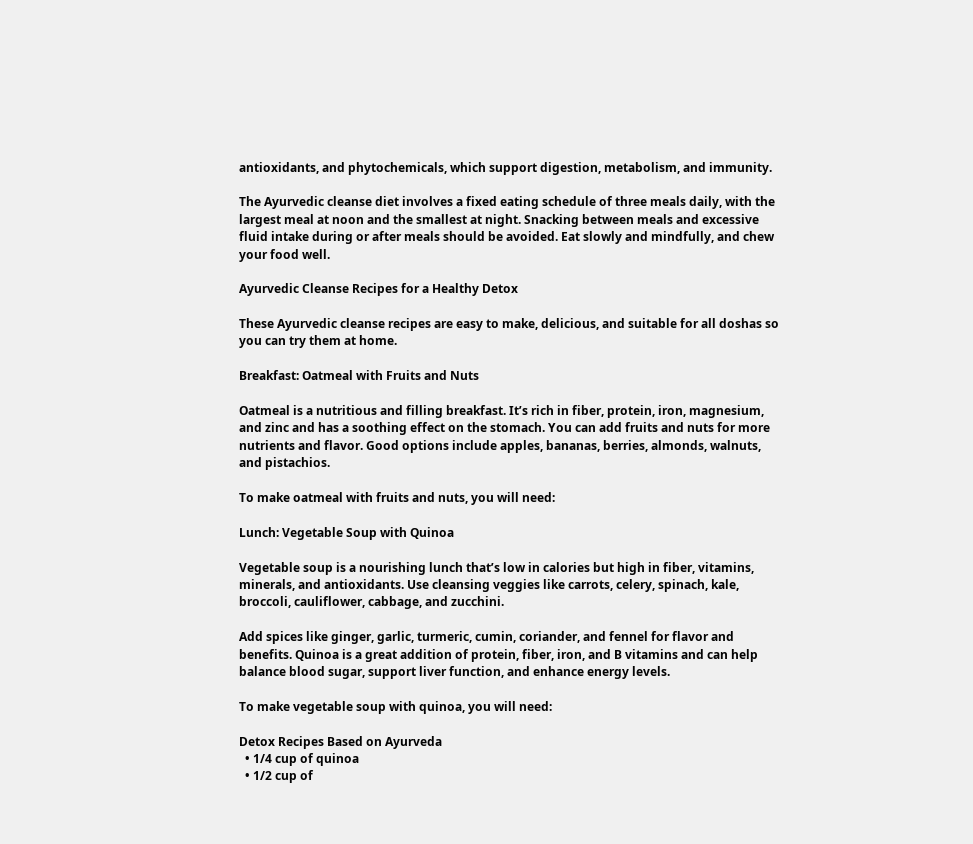antioxidants, and phytochemicals, which support digestion, metabolism, and immunity.

The Ayurvedic cleanse diet involves a fixed eating schedule of three meals daily, with the largest meal at noon and the smallest at night. Snacking between meals and excessive fluid intake during or after meals should be avoided. Eat slowly and mindfully, and chew your food well.

Ayurvedic Cleanse Recipes for a Healthy Detox

These Ayurvedic cleanse recipes are easy to make, delicious, and suitable for all doshas so you can try them at home.

Breakfast: Oatmeal with Fruits and Nuts

Oatmeal is a nutritious and filling breakfast. It’s rich in fiber, protein, iron, magnesium, and zinc and has a soothing effect on the stomach. You can add fruits and nuts for more nutrients and flavor. Good options include apples, bananas, berries, almonds, walnuts, and pistachios.

To make oatmeal with fruits and nuts, you will need:

Lunch: Vegetable Soup with Quinoa

Vegetable soup is a nourishing lunch that’s low in calories but high in fiber, vitamins, minerals, and antioxidants. Use cleansing veggies like carrots, celery, spinach, kale, broccoli, cauliflower, cabbage, and zucchini.

Add spices like ginger, garlic, turmeric, cumin, coriander, and fennel for flavor and benefits. Quinoa is a great addition of protein, fiber, iron, and B vitamins and can help balance blood sugar, support liver function, and enhance energy levels.

To make vegetable soup with quinoa, you will need:

Detox Recipes Based on Ayurveda
  • 1/4 cup of quinoa
  • 1/2 cup of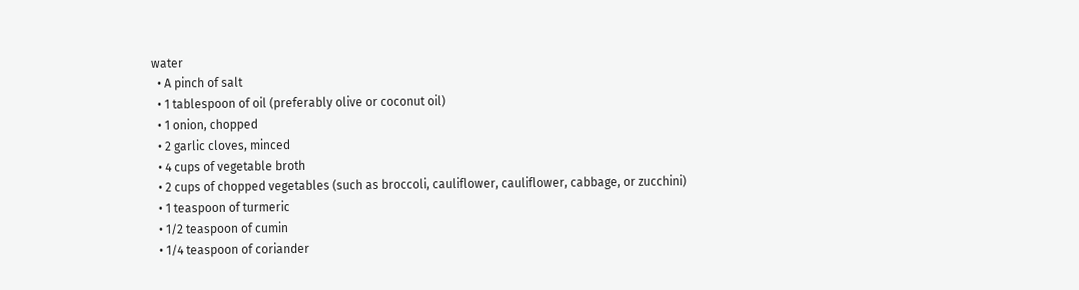water
  • A pinch of salt
  • 1 tablespoon of oil (preferably olive or coconut oil)
  • 1 onion, chopped
  • 2 garlic cloves, minced
  • 4 cups of vegetable broth
  • 2 cups of chopped vegetables (such as broccoli, cauliflower, cauliflower, cabbage, or zucchini)
  • 1 teaspoon of turmeric
  • 1/2 teaspoon of cumin
  • 1/4 teaspoon of coriander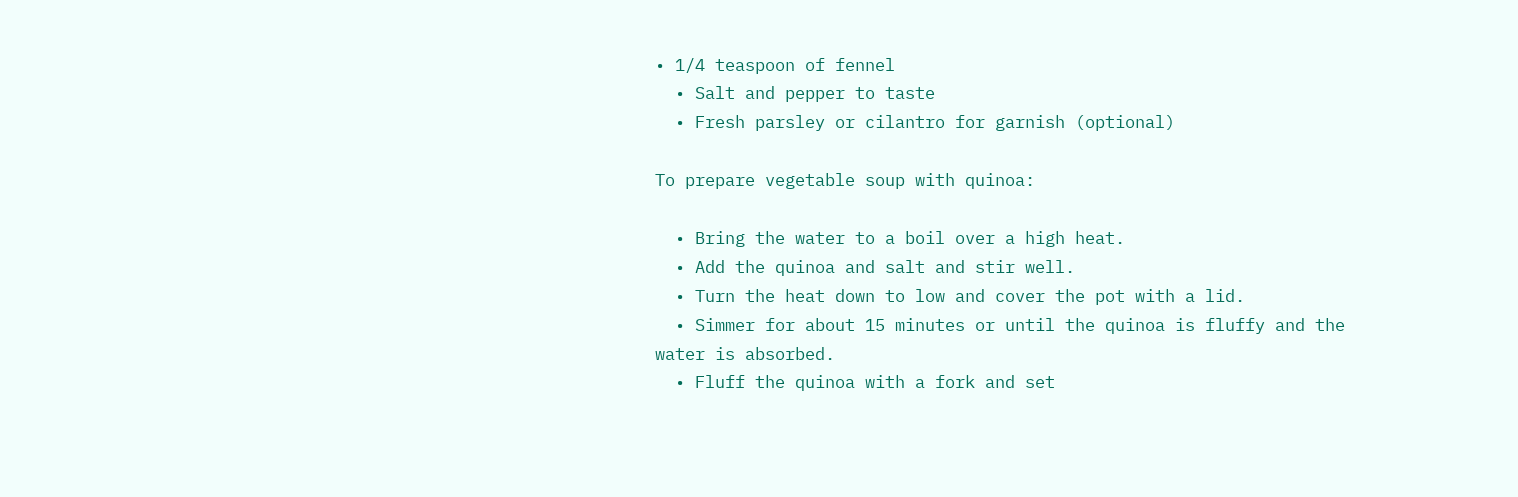• 1/4 teaspoon of fennel
  • Salt and pepper to taste
  • Fresh parsley or cilantro for garnish (optional)

To prepare vegetable soup with quinoa:

  • Bring the water to a boil over a high heat.
  • Add the quinoa and salt and stir well.
  • Turn the heat down to low and cover the pot with a lid.
  • Simmer for about 15 minutes or until the quinoa is fluffy and the water is absorbed.
  • Fluff the quinoa with a fork and set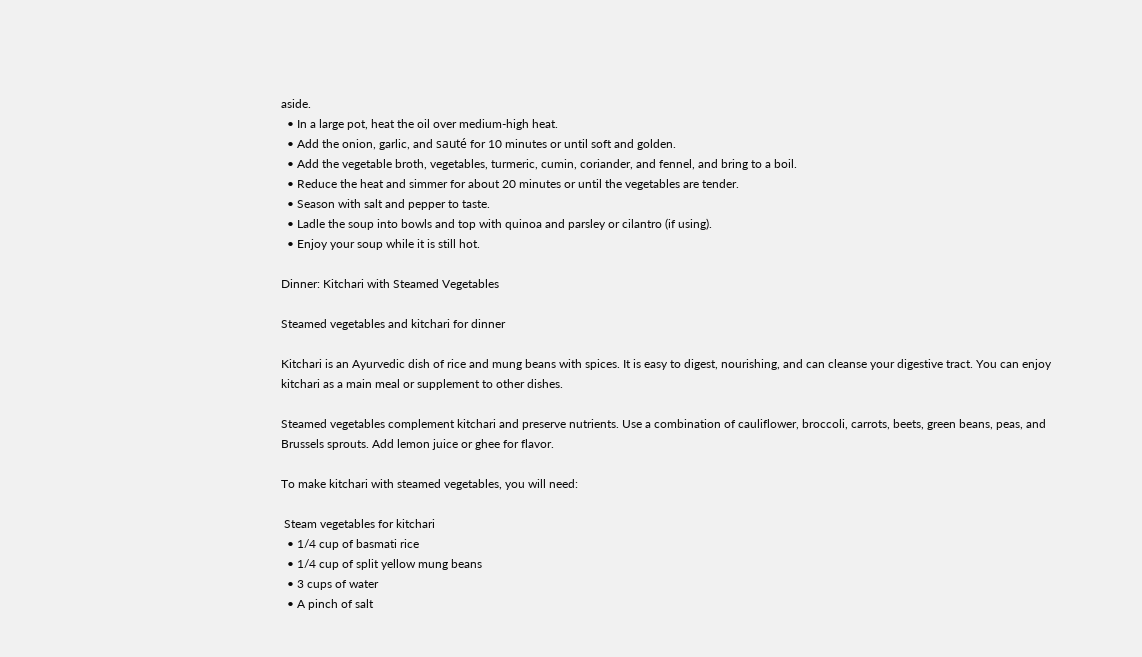aside.
  • In a large pot, heat the oil over medium-high heat.
  • Add the onion, garlic, and sauté for 10 minutes or until soft and golden.
  • Add the vegetable broth, vegetables, turmeric, cumin, coriander, and fennel, and bring to a boil.
  • Reduce the heat and simmer for about 20 minutes or until the vegetables are tender.
  • Season with salt and pepper to taste.
  • Ladle the soup into bowls and top with quinoa and parsley or cilantro (if using).
  • Enjoy your soup while it is still hot.

Dinner: Kitchari with Steamed Vegetables

Steamed vegetables and kitchari for dinner

Kitchari is an Ayurvedic dish of rice and mung beans with spices. It is easy to digest, nourishing, and can cleanse your digestive tract. You can enjoy kitchari as a main meal or supplement to other dishes.

Steamed vegetables complement kitchari and preserve nutrients. Use a combination of cauliflower, broccoli, carrots, beets, green beans, peas, and Brussels sprouts. Add lemon juice or ghee for flavor.

To make kitchari with steamed vegetables, you will need:

 Steam vegetables for kitchari
  • 1/4 cup of basmati rice
  • 1/4 cup of split yellow mung beans
  • 3 cups of water
  • A pinch of salt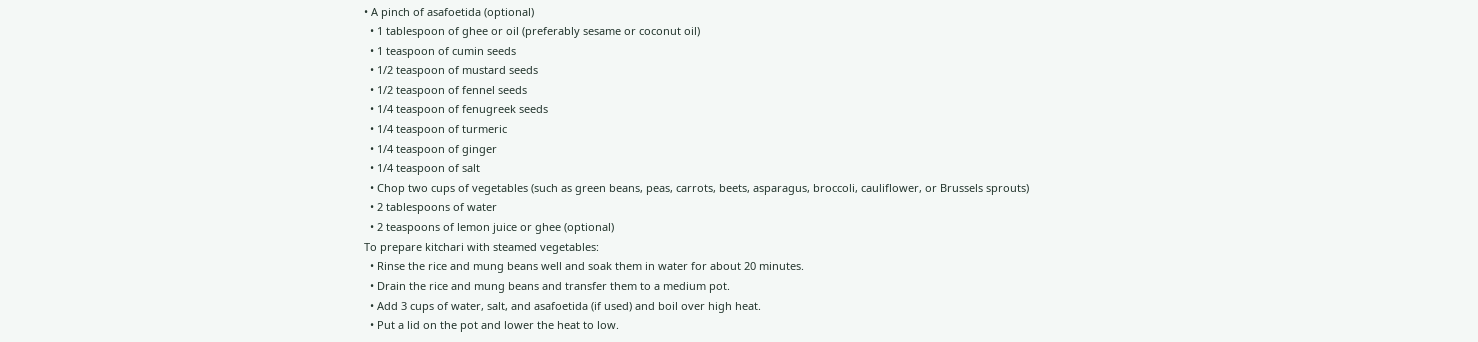• A pinch of asafoetida (optional)
  • 1 tablespoon of ghee or oil (preferably sesame or coconut oil)
  • 1 teaspoon of cumin seeds
  • 1/2 teaspoon of mustard seeds
  • 1/2 teaspoon of fennel seeds
  • 1/4 teaspoon of fenugreek seeds
  • 1/4 teaspoon of turmeric
  • 1/4 teaspoon of ginger
  • 1/4 teaspoon of salt
  • Chop two cups of vegetables (such as green beans, peas, carrots, beets, asparagus, broccoli, cauliflower, or Brussels sprouts)
  • 2 tablespoons of water
  • 2 teaspoons of lemon juice or ghee (optional)
To prepare kitchari with steamed vegetables:
  • Rinse the rice and mung beans well and soak them in water for about 20 minutes.
  • Drain the rice and mung beans and transfer them to a medium pot.
  • Add 3 cups of water, salt, and asafoetida (if used) and boil over high heat.
  • Put a lid on the pot and lower the heat to low.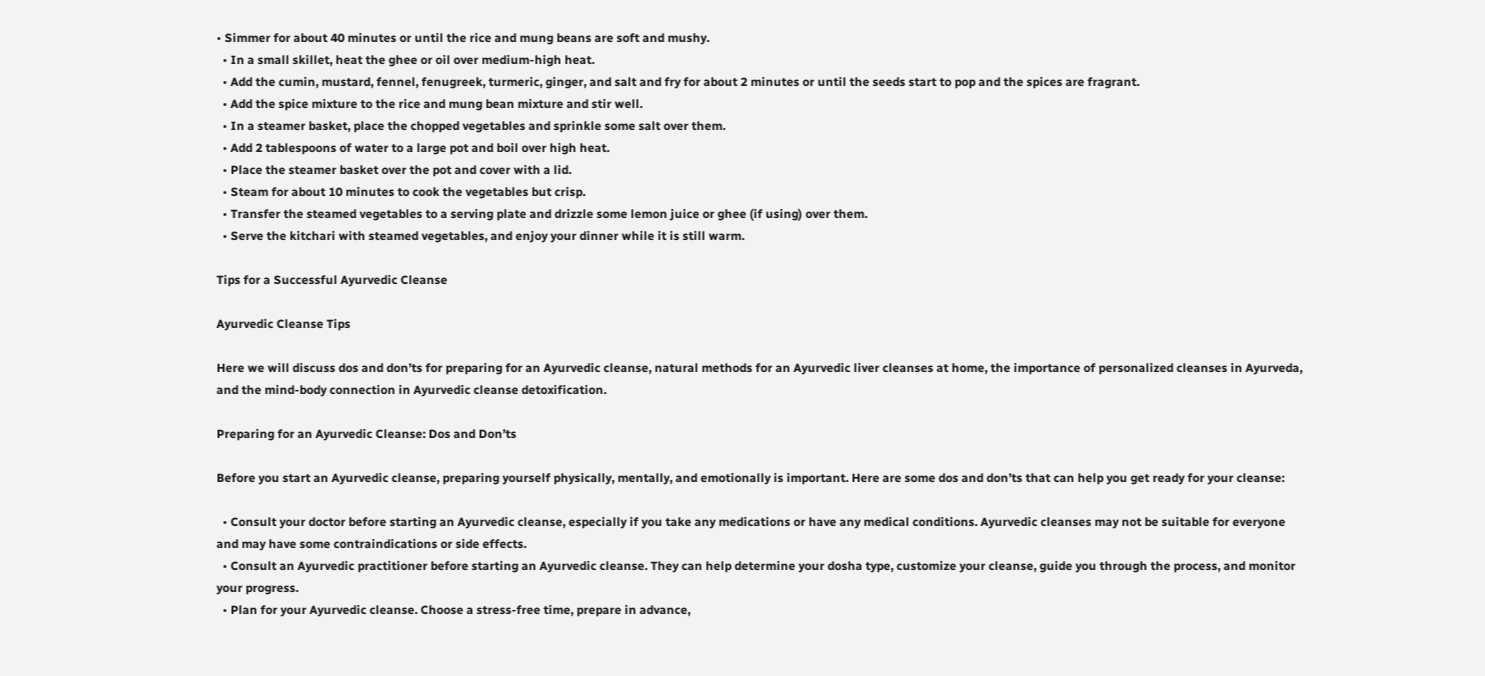• Simmer for about 40 minutes or until the rice and mung beans are soft and mushy.
  • In a small skillet, heat the ghee or oil over medium-high heat.
  • Add the cumin, mustard, fennel, fenugreek, turmeric, ginger, and salt and fry for about 2 minutes or until the seeds start to pop and the spices are fragrant.
  • Add the spice mixture to the rice and mung bean mixture and stir well.
  • In a steamer basket, place the chopped vegetables and sprinkle some salt over them.
  • Add 2 tablespoons of water to a large pot and boil over high heat.
  • Place the steamer basket over the pot and cover with a lid.
  • Steam for about 10 minutes to cook the vegetables but crisp.
  • Transfer the steamed vegetables to a serving plate and drizzle some lemon juice or ghee (if using) over them.
  • Serve the kitchari with steamed vegetables, and enjoy your dinner while it is still warm.

Tips for a Successful Ayurvedic Cleanse

Ayurvedic Cleanse Tips

Here we will discuss dos and don’ts for preparing for an Ayurvedic cleanse, natural methods for an Ayurvedic liver cleanses at home, the importance of personalized cleanses in Ayurveda, and the mind-body connection in Ayurvedic cleanse detoxification.

Preparing for an Ayurvedic Cleanse: Dos and Don’ts

Before you start an Ayurvedic cleanse, preparing yourself physically, mentally, and emotionally is important. Here are some dos and don’ts that can help you get ready for your cleanse:

  • Consult your doctor before starting an Ayurvedic cleanse, especially if you take any medications or have any medical conditions. Ayurvedic cleanses may not be suitable for everyone and may have some contraindications or side effects.
  • Consult an Ayurvedic practitioner before starting an Ayurvedic cleanse. They can help determine your dosha type, customize your cleanse, guide you through the process, and monitor your progress.
  • Plan for your Ayurvedic cleanse. Choose a stress-free time, prepare in advance,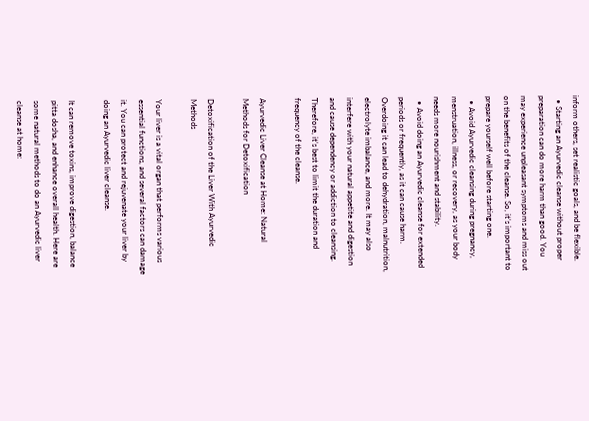inform others, set realistic goals, and be flexible.
  • Starting an Ayurvedic cleanse without proper preparation can do more harm than good. You may experience unpleasant symptoms and miss out on the benefits of the cleanse. So, it’s important to prepare yourself well before starting one.
  • Avoid Ayurvedic cleansing during pregnancy, menstruation, illness, or recovery, as your body needs more nourishment and stability.
  • Avoid doing an Ayurvedic cleanse for extended periods or frequently, as it can cause harm. Overdoing it can lead to dehydration, malnutrition, electrolyte imbalance, and more. It may also interfere with your natural appetite and digestion and cause dependency or addiction to cleansing. Therefore, it’s best to limit the duration and frequency of the cleanse.

Ayurvedic Liver Cleanse at Home: Natural Methods for Detoxification

Detoxification of the Liver With Ayurvedic Methods

Your liver is a vital organ that performs various essential functions, and several factors can damage it. You can protect and rejuvenate your liver by doing an Ayurvedic liver cleanse.

It can remove toxins, improve digestion, balance pitta dosha, and enhance overall health. Here are some natural methods to do an Ayurvedic liver cleanse at home: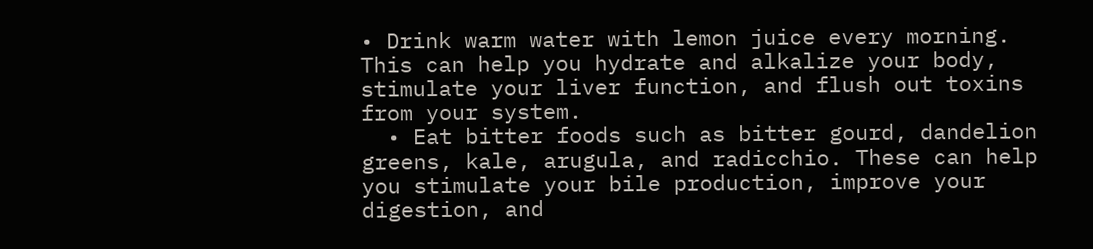• Drink warm water with lemon juice every morning. This can help you hydrate and alkalize your body, stimulate your liver function, and flush out toxins from your system.
  • Eat bitter foods such as bitter gourd, dandelion greens, kale, arugula, and radicchio. These can help you stimulate your bile production, improve your digestion, and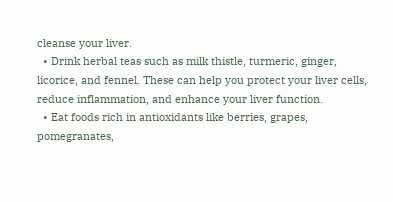cleanse your liver.
  • Drink herbal teas such as milk thistle, turmeric, ginger, licorice, and fennel. These can help you protect your liver cells, reduce inflammation, and enhance your liver function.
  • Eat foods rich in antioxidants like berries, grapes, pomegranates,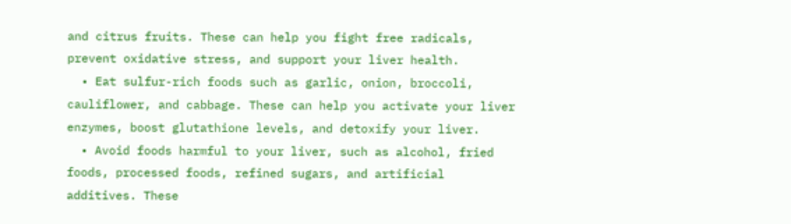and citrus fruits. These can help you fight free radicals, prevent oxidative stress, and support your liver health.
  • Eat sulfur-rich foods such as garlic, onion, broccoli, cauliflower, and cabbage. These can help you activate your liver enzymes, boost glutathione levels, and detoxify your liver.
  • Avoid foods harmful to your liver, such as alcohol, fried foods, processed foods, refined sugars, and artificial additives. These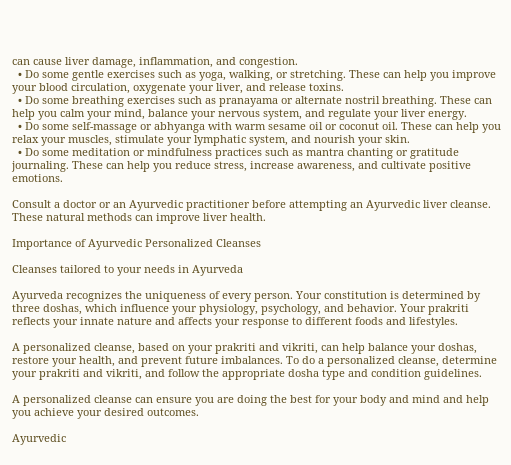can cause liver damage, inflammation, and congestion.
  • Do some gentle exercises such as yoga, walking, or stretching. These can help you improve your blood circulation, oxygenate your liver, and release toxins.
  • Do some breathing exercises such as pranayama or alternate nostril breathing. These can help you calm your mind, balance your nervous system, and regulate your liver energy.
  • Do some self-massage or abhyanga with warm sesame oil or coconut oil. These can help you relax your muscles, stimulate your lymphatic system, and nourish your skin.
  • Do some meditation or mindfulness practices such as mantra chanting or gratitude journaling. These can help you reduce stress, increase awareness, and cultivate positive emotions.

Consult a doctor or an Ayurvedic practitioner before attempting an Ayurvedic liver cleanse. These natural methods can improve liver health.

Importance of Ayurvedic Personalized Cleanses

Cleanses tailored to your needs in Ayurveda

Ayurveda recognizes the uniqueness of every person. Your constitution is determined by three doshas, which influence your physiology, psychology, and behavior. Your prakriti reflects your innate nature and affects your response to different foods and lifestyles.

A personalized cleanse, based on your prakriti and vikriti, can help balance your doshas, restore your health, and prevent future imbalances. To do a personalized cleanse, determine your prakriti and vikriti, and follow the appropriate dosha type and condition guidelines.

A personalized cleanse can ensure you are doing the best for your body and mind and help you achieve your desired outcomes.

Ayurvedic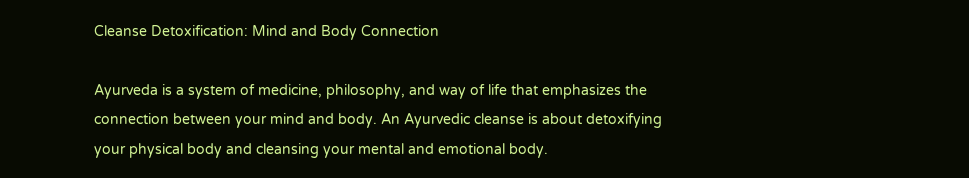Cleanse Detoxification: Mind and Body Connection

Ayurveda is a system of medicine, philosophy, and way of life that emphasizes the connection between your mind and body. An Ayurvedic cleanse is about detoxifying your physical body and cleansing your mental and emotional body.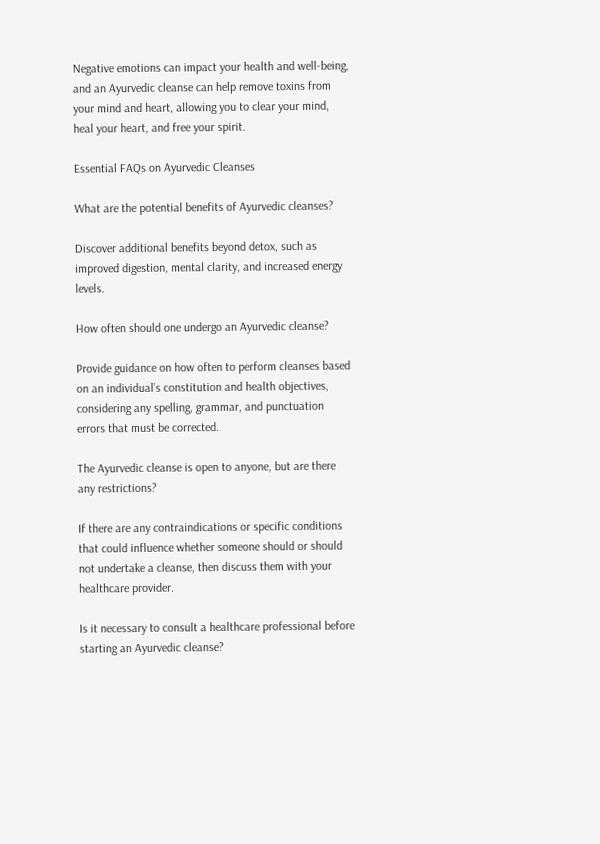Negative emotions can impact your health and well-being, and an Ayurvedic cleanse can help remove toxins from your mind and heart, allowing you to clear your mind, heal your heart, and free your spirit.

Essential FAQs on Ayurvedic Cleanses

What are the potential benefits of Ayurvedic cleanses?

Discover additional benefits beyond detox, such as improved digestion, mental clarity, and increased energy levels.

How often should one undergo an Ayurvedic cleanse?

Provide guidance on how often to perform cleanses based on an individual’s constitution and health objectives, considering any spelling, grammar, and punctuation errors that must be corrected.

The Ayurvedic cleanse is open to anyone, but are there any restrictions?

If there are any contraindications or specific conditions that could influence whether someone should or should not undertake a cleanse, then discuss them with your healthcare provider.

Is it necessary to consult a healthcare professional before starting an Ayurvedic cleanse?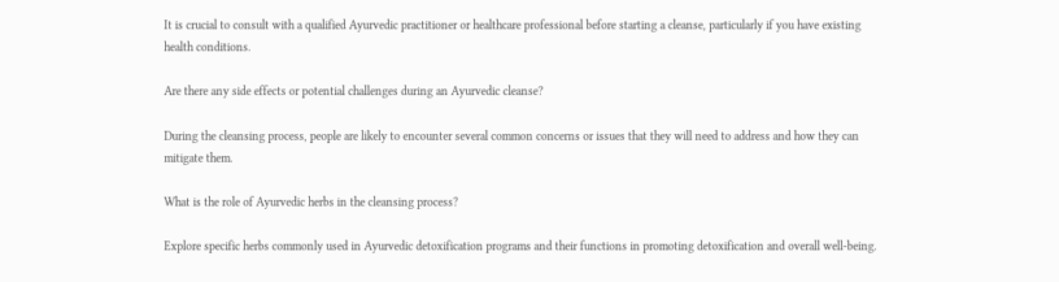It is crucial to consult with a qualified Ayurvedic practitioner or healthcare professional before starting a cleanse, particularly if you have existing health conditions.

Are there any side effects or potential challenges during an Ayurvedic cleanse?

During the cleansing process, people are likely to encounter several common concerns or issues that they will need to address and how they can mitigate them.

What is the role of Ayurvedic herbs in the cleansing process?

Explore specific herbs commonly used in Ayurvedic detoxification programs and their functions in promoting detoxification and overall well-being.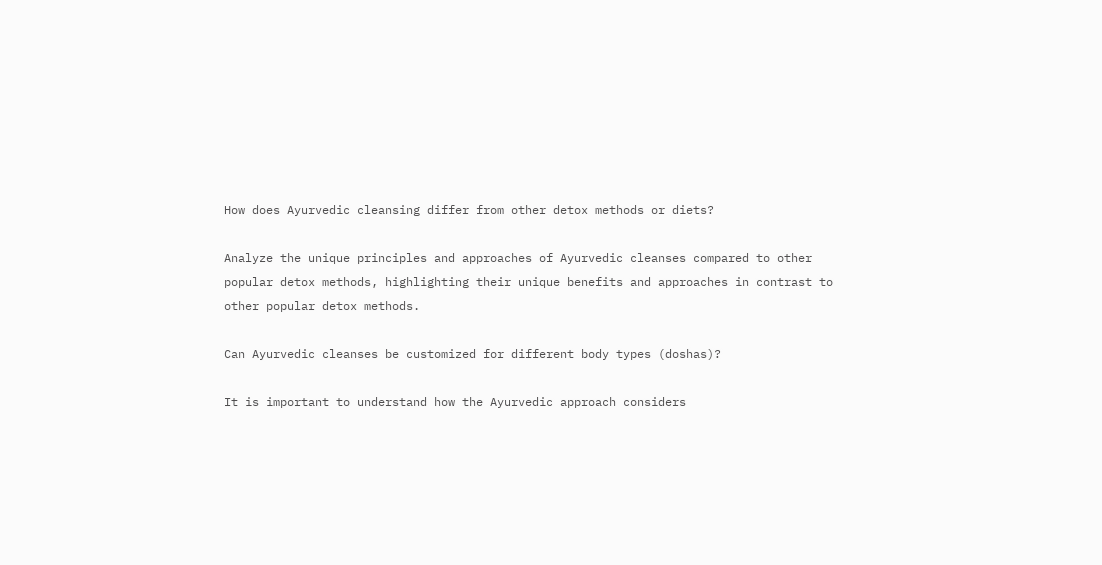How does Ayurvedic cleansing differ from other detox methods or diets?

Analyze the unique principles and approaches of Ayurvedic cleanses compared to other popular detox methods, highlighting their unique benefits and approaches in contrast to other popular detox methods.

Can Ayurvedic cleanses be customized for different body types (doshas)?

It is important to understand how the Ayurvedic approach considers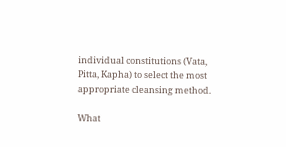individual constitutions (Vata, Pitta, Kapha) to select the most appropriate cleansing method.

What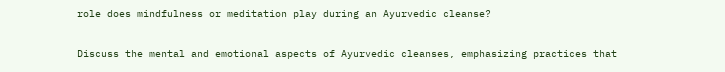role does mindfulness or meditation play during an Ayurvedic cleanse?

Discuss the mental and emotional aspects of Ayurvedic cleanses, emphasizing practices that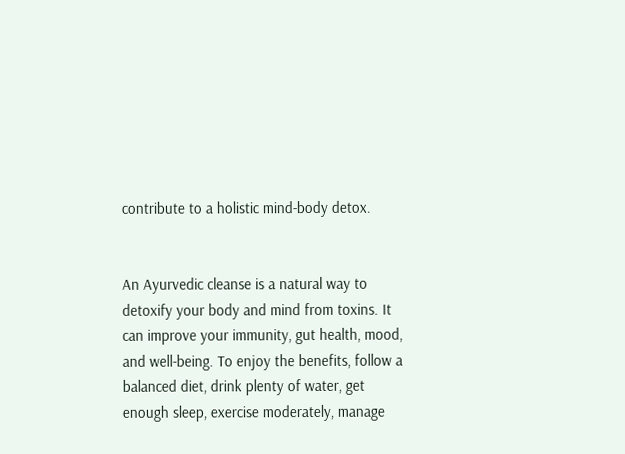contribute to a holistic mind-body detox.


An Ayurvedic cleanse is a natural way to detoxify your body and mind from toxins. It can improve your immunity, gut health, mood, and well-being. To enjoy the benefits, follow a balanced diet, drink plenty of water, get enough sleep, exercise moderately, manage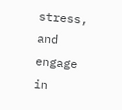stress, and engage in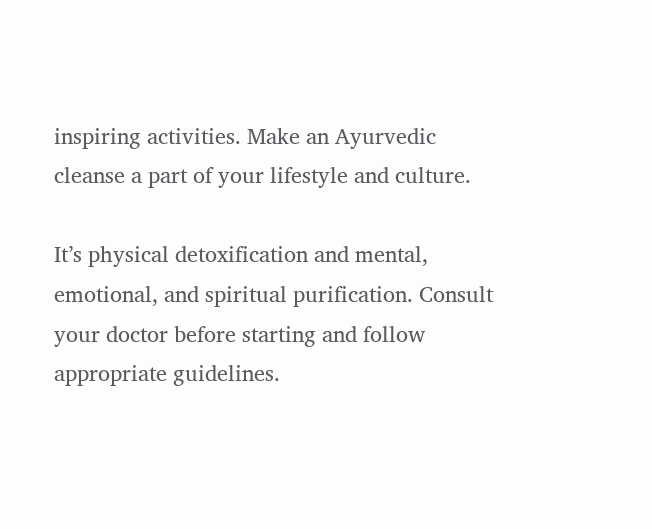inspiring activities. Make an Ayurvedic cleanse a part of your lifestyle and culture.

It’s physical detoxification and mental, emotional, and spiritual purification. Consult your doctor before starting and follow appropriate guidelines.